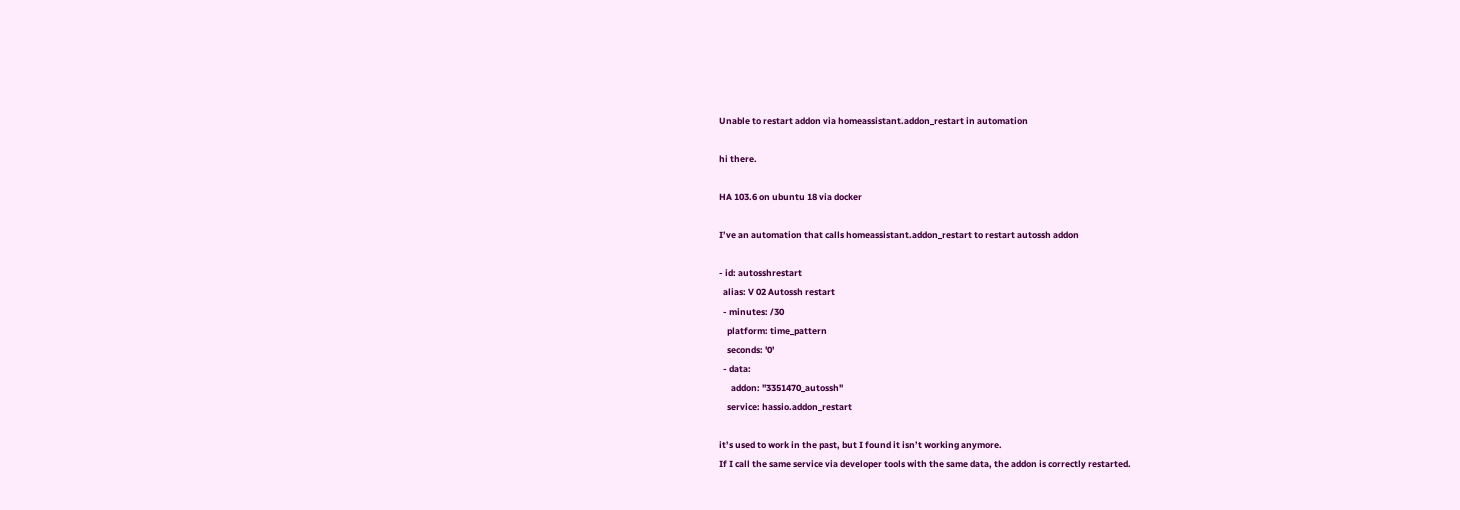Unable to restart addon via homeassistant.addon_restart in automation

hi there.

HA 103.6 on ubuntu 18 via docker

I’ve an automation that calls homeassistant.addon_restart to restart autossh addon

- id: autosshrestart
  alias: V 02 Autossh restart
  - minutes: /30
    platform: time_pattern
    seconds: '0'
  - data:
      addon: "3351470_autossh"
    service: hassio.addon_restart

it’s used to work in the past, but I found it isn’t working anymore.
If I call the same service via developer tools with the same data, the addon is correctly restarted.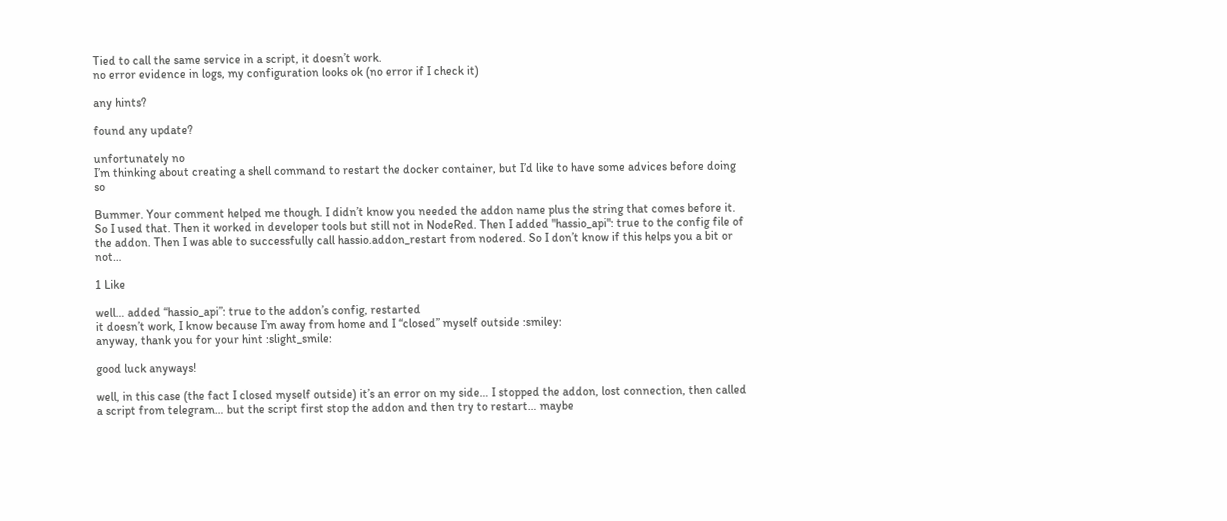Tied to call the same service in a script, it doesn’t work.
no error evidence in logs, my configuration looks ok (no error if I check it)

any hints?

found any update?

unfortunately no
I’m thinking about creating a shell command to restart the docker container, but I’d like to have some advices before doing so

Bummer. Your comment helped me though. I didn’t know you needed the addon name plus the string that comes before it. So I used that. Then it worked in developer tools but still not in NodeRed. Then I added "hassio_api": true to the config file of the addon. Then I was able to successfully call hassio.addon_restart from nodered. So I don’t know if this helps you a bit or not…

1 Like

well… added “hassio_api”: true to the addon’s config, restarted
it doesn’t work, I know because I’m away from home and I “closed” myself outside :smiley:
anyway, thank you for your hint :slight_smile:

good luck anyways!

well, in this case (the fact I closed myself outside) it’s an error on my side… I stopped the addon, lost connection, then called a script from telegram… but the script first stop the addon and then try to restart… maybe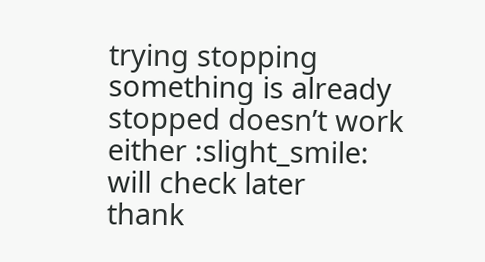trying stopping something is already stopped doesn’t work either :slight_smile:
will check later
thank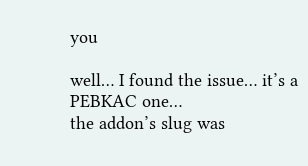you

well… I found the issue… it’s a PEBKAC one…
the addon’s slug was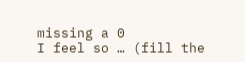missing a 0
I feel so … (fill the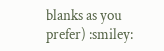blanks as you prefer) :smiley: